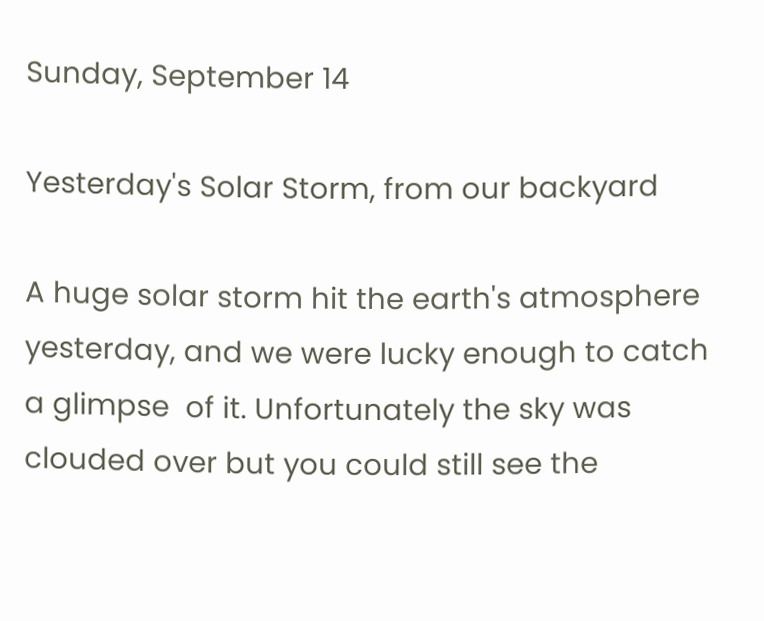Sunday, September 14

Yesterday's Solar Storm, from our backyard

A huge solar storm hit the earth's atmosphere yesterday, and we were lucky enough to catch a glimpse  of it. Unfortunately the sky was clouded over but you could still see the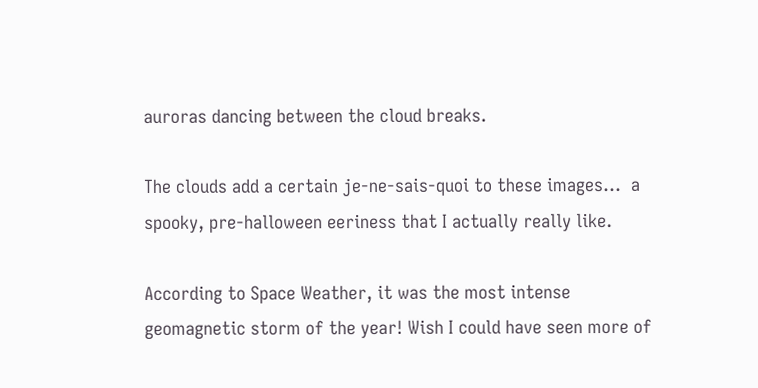auroras dancing between the cloud breaks.

The clouds add a certain je-ne-sais-quoi to these images...  a spooky, pre-halloween eeriness that I actually really like.

According to Space Weather, it was the most intense geomagnetic storm of the year! Wish I could have seen more of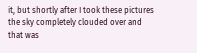it, but shortly after I took these pictures the sky completely clouded over and that was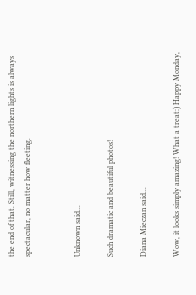the end of that. Still, witnessing the northern lights is always spectacular, no matter how fleeting.


Unknown said...

Such dramatic and beautiful photos!

Diana Mieczan said...

Wow, it looks simply amazing! What a treat:) Happy Monday,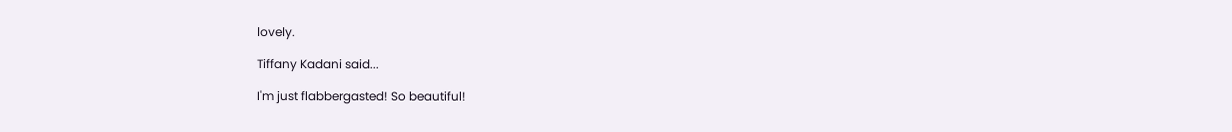lovely.

Tiffany Kadani said...

I'm just flabbergasted! So beautiful!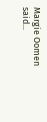Margie Oomen said...